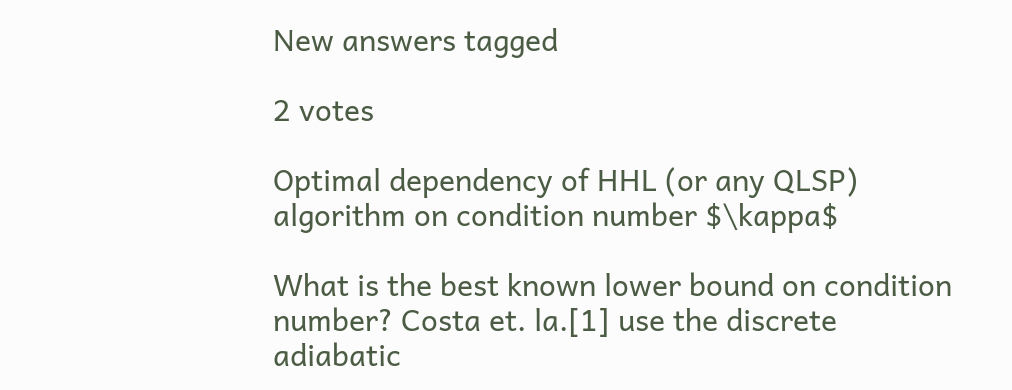New answers tagged

2 votes

Optimal dependency of HHL (or any QLSP) algorithm on condition number $\kappa$

What is the best known lower bound on condition number? Costa et. la.[1] use the discrete adiabatic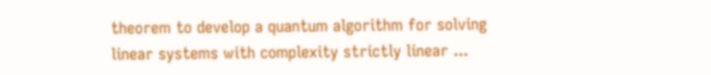theorem to develop a quantum algorithm for solving linear systems with complexity strictly linear ...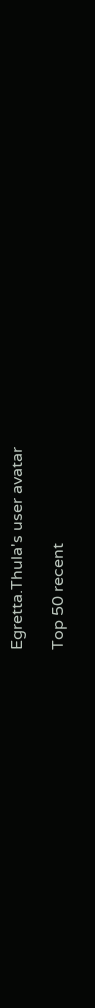Egretta.Thula's user avatar

Top 50 recent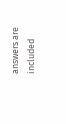answers are included